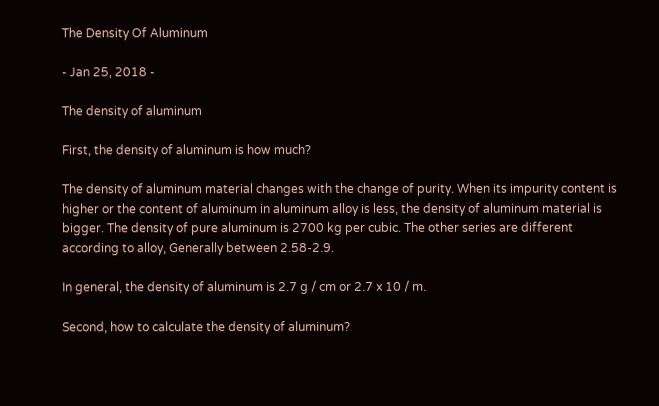The Density Of Aluminum

- Jan 25, 2018 -

The density of aluminum

First, the density of aluminum is how much?

The density of aluminum material changes with the change of purity. When its impurity content is higher or the content of aluminum in aluminum alloy is less, the density of aluminum material is bigger. The density of pure aluminum is 2700 kg per cubic. The other series are different according to alloy, Generally between 2.58-2.9.

In general, the density of aluminum is 2.7 g / cm or 2.7 x 10 / m.

Second, how to calculate the density of aluminum?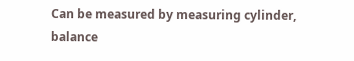Can be measured by measuring cylinder, balance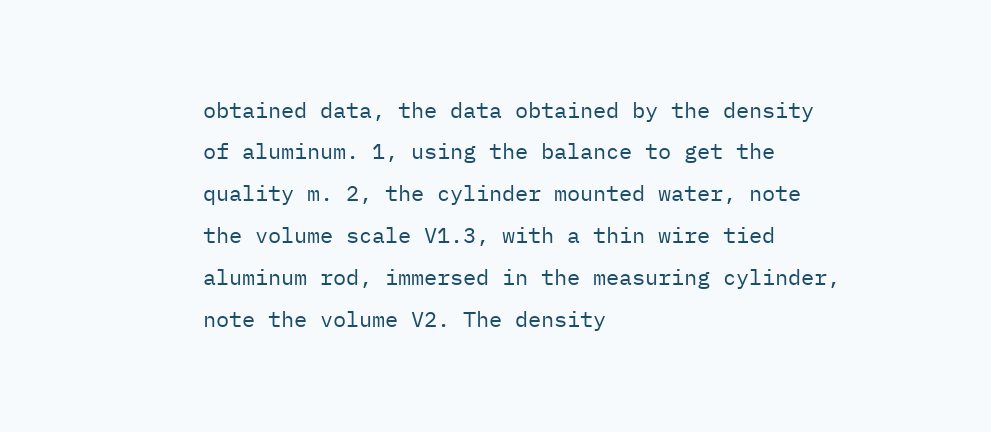obtained data, the data obtained by the density of aluminum. 1, using the balance to get the quality m. 2, the cylinder mounted water, note the volume scale V1.3, with a thin wire tied aluminum rod, immersed in the measuring cylinder, note the volume V2. The density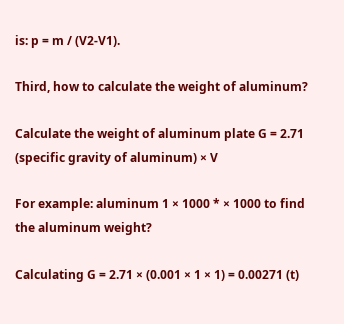is: p = m / (V2-V1).

Third, how to calculate the weight of aluminum?

Calculate the weight of aluminum plate G = 2.71 (specific gravity of aluminum) × V

For example: aluminum 1 × 1000 * × 1000 to find the aluminum weight?

Calculating G = 2.71 × (0.001 × 1 × 1) = 0.00271 (t)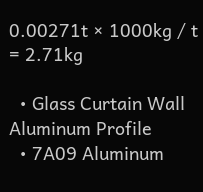0.00271t × 1000kg / t = 2.71kg

  • Glass Curtain Wall Aluminum Profile
  • 7A09 Aluminum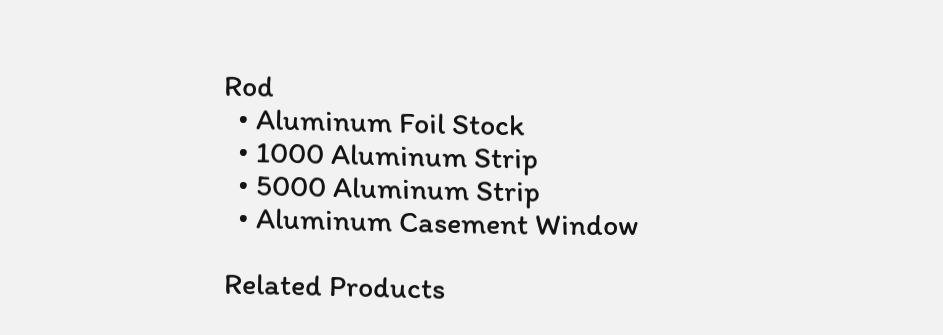Rod
  • Aluminum Foil Stock
  • 1000 Aluminum Strip
  • 5000 Aluminum Strip
  • Aluminum Casement Window

Related Products